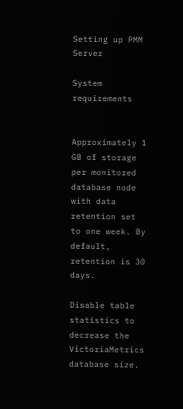Setting up PMM Server

System requirements


Approximately 1 GB of storage per monitored database node with data retention set to one week. By default, retention is 30 days.

Disable table statistics to decrease the VictoriaMetrics database size.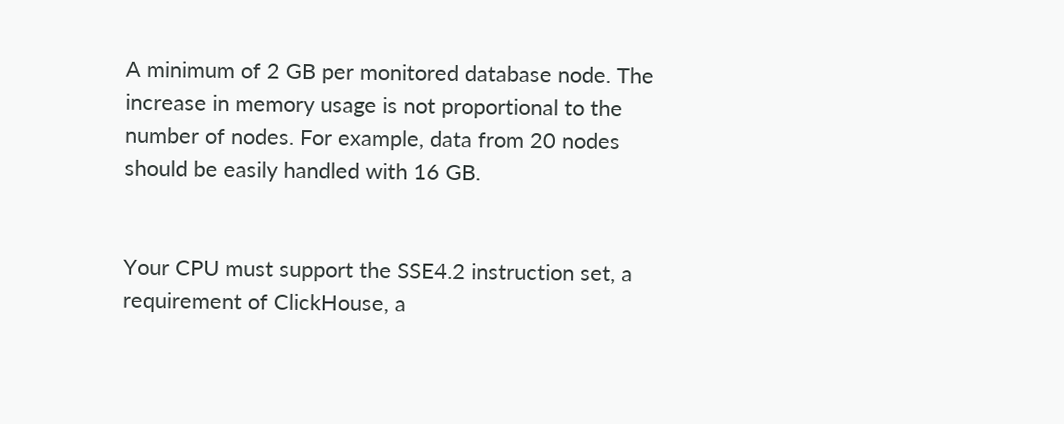A minimum of 2 GB per monitored database node. The increase in memory usage is not proportional to the number of nodes. For example, data from 20 nodes should be easily handled with 16 GB.


Your CPU must support the SSE4.2 instruction set, a requirement of ClickHouse, a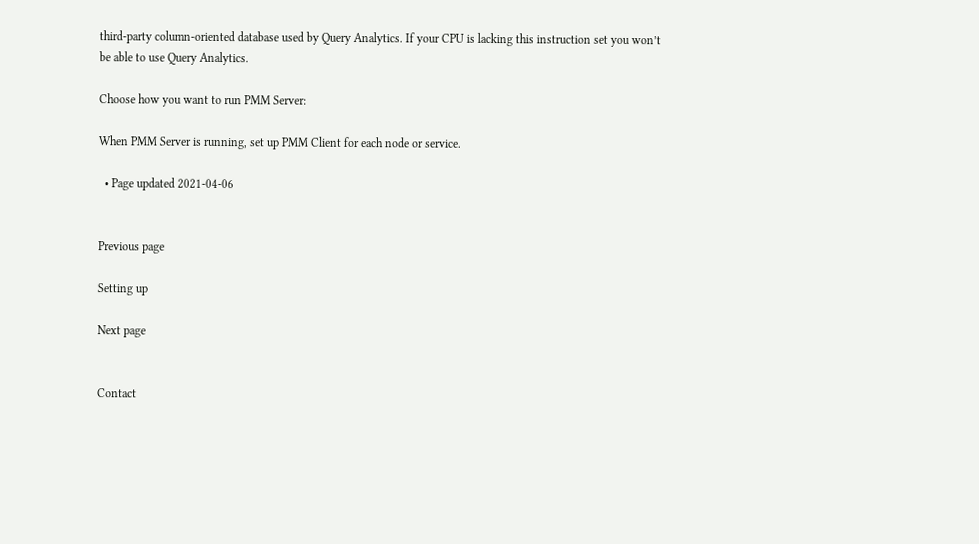third-party column-oriented database used by Query Analytics. If your CPU is lacking this instruction set you won’t be able to use Query Analytics.

Choose how you want to run PMM Server:

When PMM Server is running, set up PMM Client for each node or service.

  • Page updated 2021-04-06


Previous page

Setting up

Next page


Contact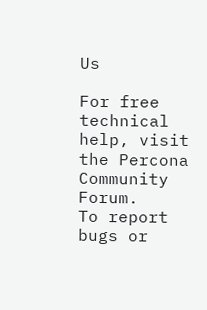Us

For free technical help, visit the Percona Community Forum.
To report bugs or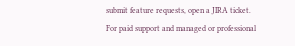submit feature requests, open a JIRA ticket.
For paid support and managed or professional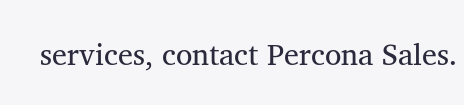services, contact Percona Sales.